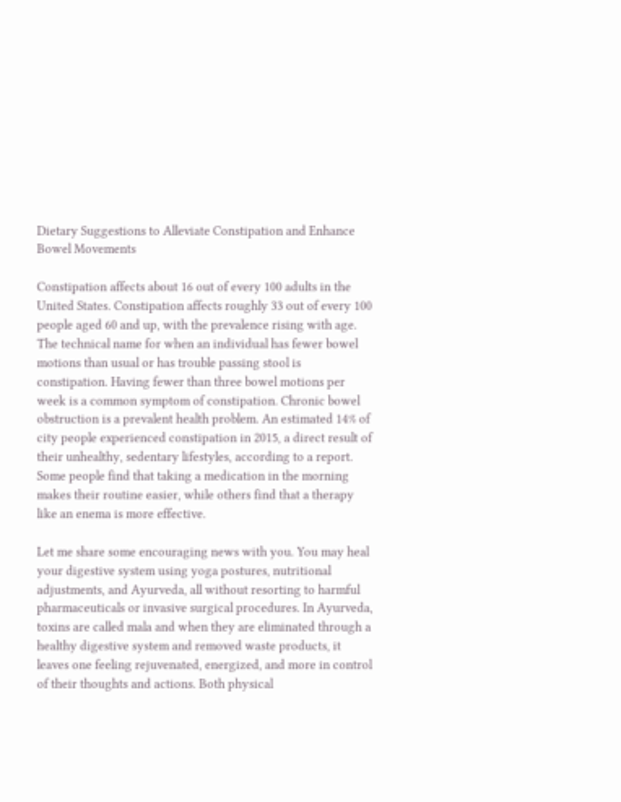Dietary Suggestions to Alleviate Constipation and Enhance Bowel Movements

Constipation affects about 16 out of every 100 adults in the United States. Constipation affects roughly 33 out of every 100 people aged 60 and up, with the prevalence rising with age. The technical name for when an individual has fewer bowel motions than usual or has trouble passing stool is constipation. Having fewer than three bowel motions per week is a common symptom of constipation. Chronic bowel obstruction is a prevalent health problem. An estimated 14% of city people experienced constipation in 2015, a direct result of their unhealthy, sedentary lifestyles, according to a report. Some people find that taking a medication in the morning makes their routine easier, while others find that a therapy like an enema is more effective.

Let me share some encouraging news with you. You may heal your digestive system using yoga postures, nutritional adjustments, and Ayurveda, all without resorting to harmful pharmaceuticals or invasive surgical procedures. In Ayurveda, toxins are called mala and when they are eliminated through a healthy digestive system and removed waste products, it leaves one feeling rejuvenated, energized, and more in control of their thoughts and actions. Both physical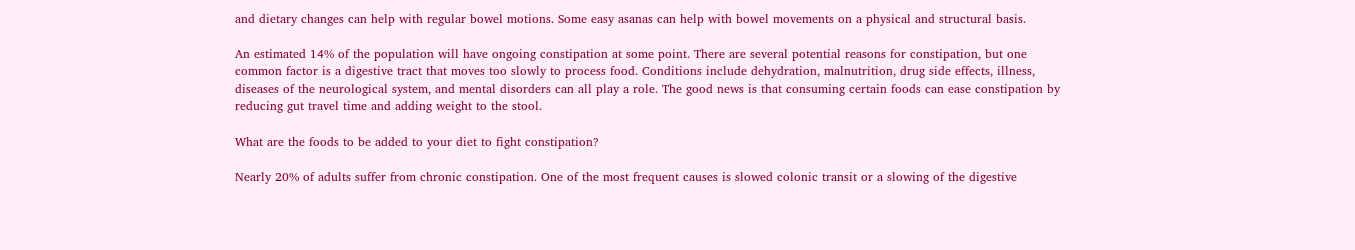and dietary changes can help with regular bowel motions. Some easy asanas can help with bowel movements on a physical and structural basis.

An estimated 14% of the population will have ongoing constipation at some point. There are several potential reasons for constipation, but one common factor is a digestive tract that moves too slowly to process food. Conditions include dehydration, malnutrition, drug side effects, illness, diseases of the neurological system, and mental disorders can all play a role. The good news is that consuming certain foods can ease constipation by reducing gut travel time and adding weight to the stool.

What are the foods to be added to your diet to fight constipation?

Nearly 20% of adults suffer from chronic constipation. One of the most frequent causes is slowed colonic transit or a slowing of the digestive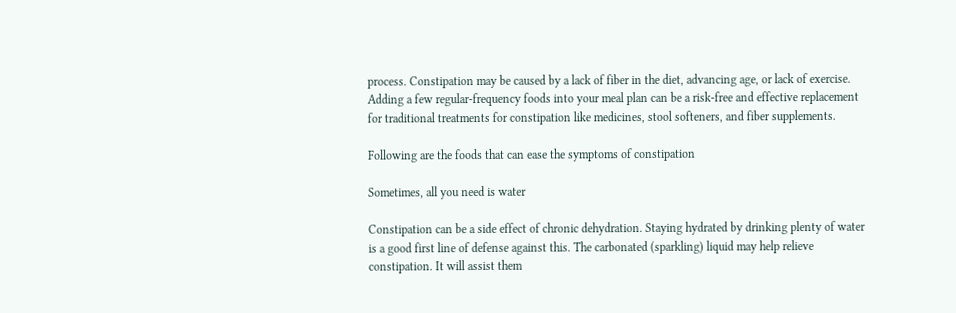process. Constipation may be caused by a lack of fiber in the diet, advancing age, or lack of exercise. Adding a few regular-frequency foods into your meal plan can be a risk-free and effective replacement for traditional treatments for constipation like medicines, stool softeners, and fiber supplements.

Following are the foods that can ease the symptoms of constipation

Sometimes, all you need is water

Constipation can be a side effect of chronic dehydration. Staying hydrated by drinking plenty of water is a good first line of defense against this. The carbonated (sparkling) liquid may help relieve constipation. It will assist them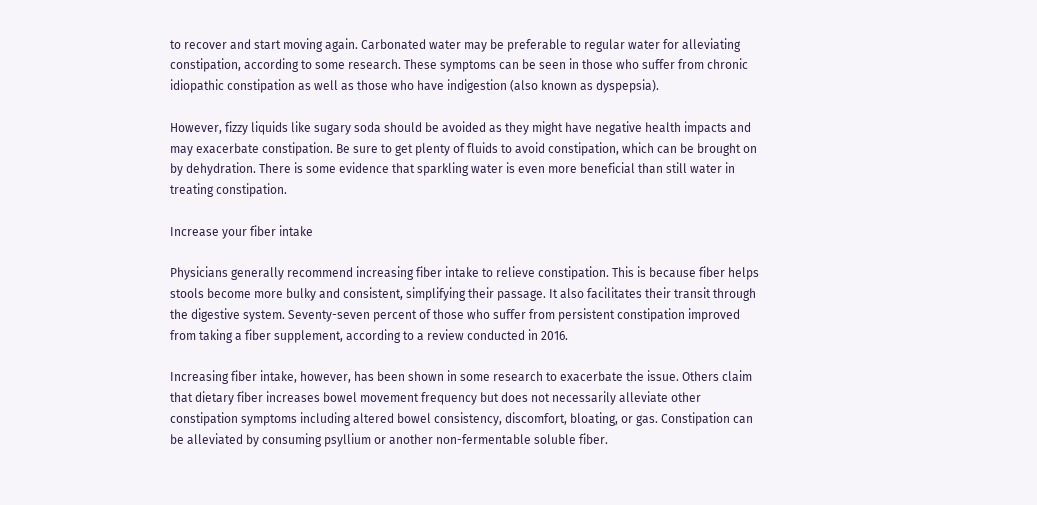to recover and start moving again. Carbonated water may be preferable to regular water for alleviating constipation, according to some research. These symptoms can be seen in those who suffer from chronic idiopathic constipation as well as those who have indigestion (also known as dyspepsia).

However, fizzy liquids like sugary soda should be avoided as they might have negative health impacts and may exacerbate constipation. Be sure to get plenty of fluids to avoid constipation, which can be brought on by dehydration. There is some evidence that sparkling water is even more beneficial than still water in treating constipation.

Increase your fiber intake

Physicians generally recommend increasing fiber intake to relieve constipation. This is because fiber helps stools become more bulky and consistent, simplifying their passage. It also facilitates their transit through the digestive system. Seventy-seven percent of those who suffer from persistent constipation improved from taking a fiber supplement, according to a review conducted in 2016.

Increasing fiber intake, however, has been shown in some research to exacerbate the issue. Others claim that dietary fiber increases bowel movement frequency but does not necessarily alleviate other constipation symptoms including altered bowel consistency, discomfort, bloating, or gas. Constipation can be alleviated by consuming psyllium or another non-fermentable soluble fiber.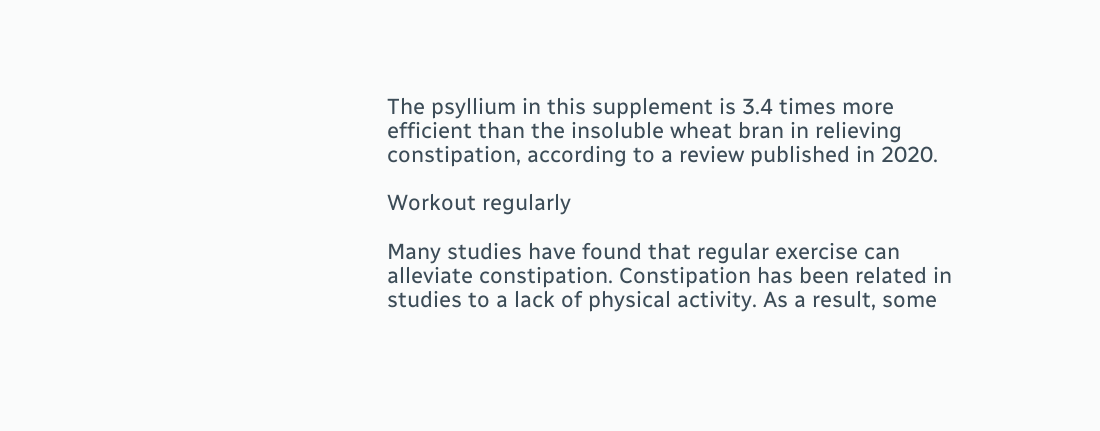The psyllium in this supplement is 3.4 times more efficient than the insoluble wheat bran in relieving constipation, according to a review published in 2020.

Workout regularly

Many studies have found that regular exercise can alleviate constipation. Constipation has been related in studies to a lack of physical activity. As a result, some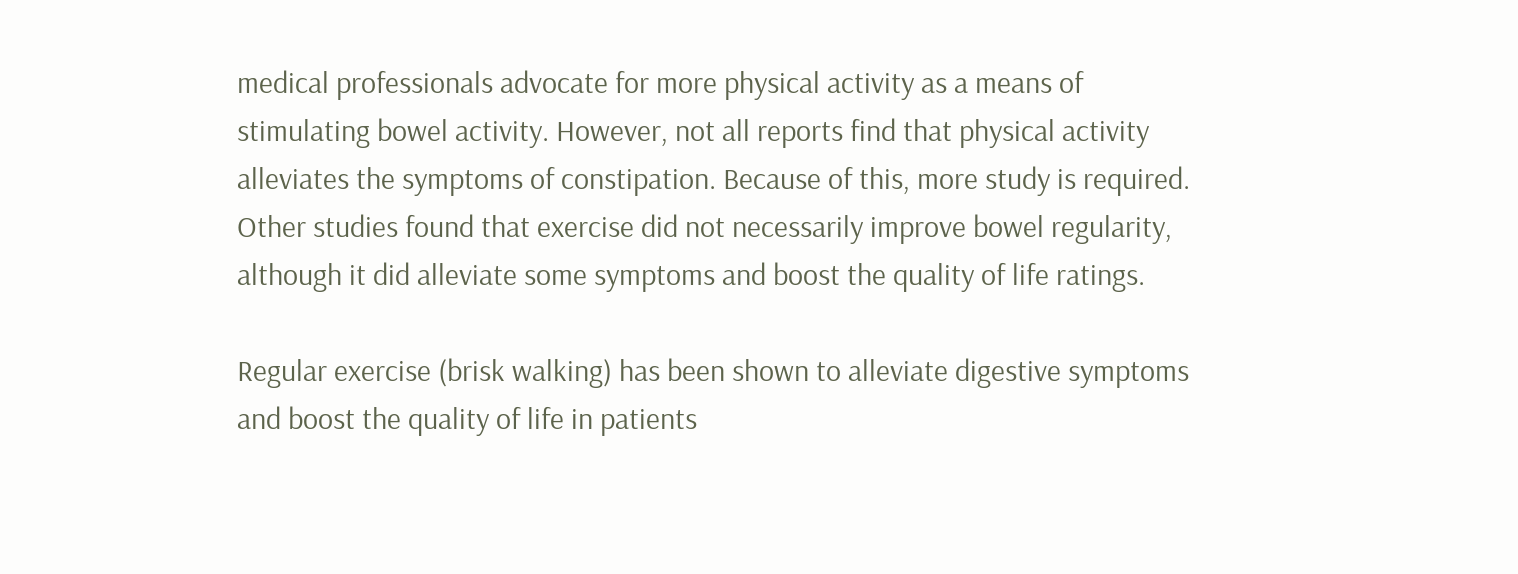medical professionals advocate for more physical activity as a means of stimulating bowel activity. However, not all reports find that physical activity alleviates the symptoms of constipation. Because of this, more study is required. Other studies found that exercise did not necessarily improve bowel regularity, although it did alleviate some symptoms and boost the quality of life ratings.

Regular exercise (brisk walking) has been shown to alleviate digestive symptoms and boost the quality of life in patients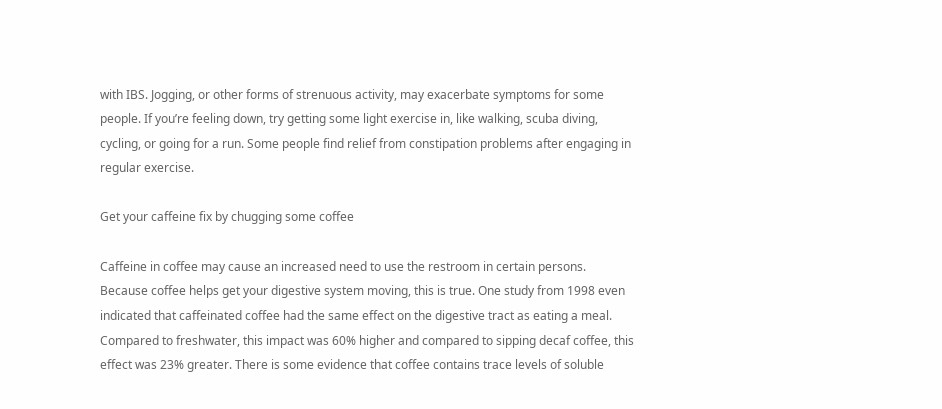with IBS. Jogging, or other forms of strenuous activity, may exacerbate symptoms for some people. If you’re feeling down, try getting some light exercise in, like walking, scuba diving, cycling, or going for a run. Some people find relief from constipation problems after engaging in regular exercise.

Get your caffeine fix by chugging some coffee

Caffeine in coffee may cause an increased need to use the restroom in certain persons. Because coffee helps get your digestive system moving, this is true. One study from 1998 even indicated that caffeinated coffee had the same effect on the digestive tract as eating a meal. Compared to freshwater, this impact was 60% higher and compared to sipping decaf coffee, this effect was 23% greater. There is some evidence that coffee contains trace levels of soluble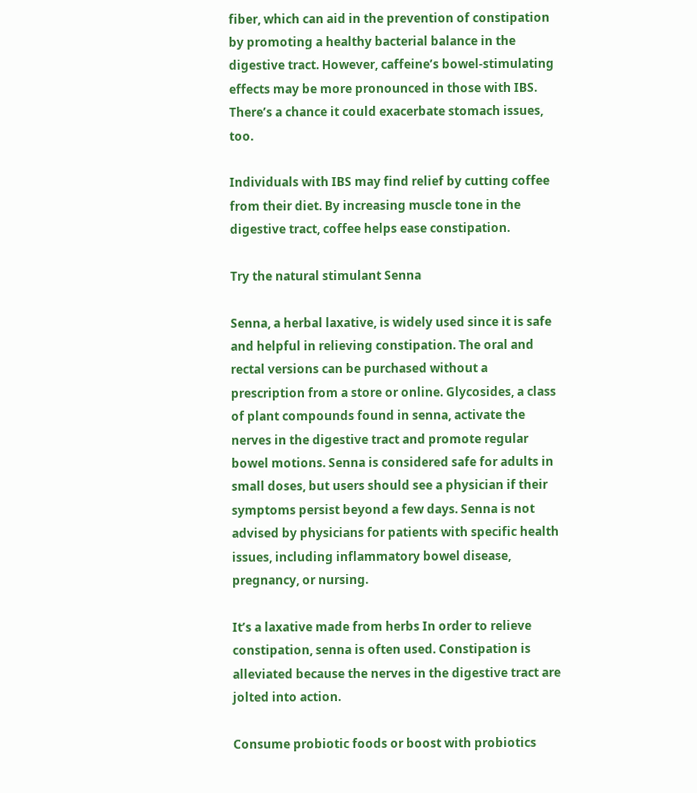fiber, which can aid in the prevention of constipation by promoting a healthy bacterial balance in the digestive tract. However, caffeine’s bowel-stimulating effects may be more pronounced in those with IBS. There’s a chance it could exacerbate stomach issues, too.

Individuals with IBS may find relief by cutting coffee from their diet. By increasing muscle tone in the digestive tract, coffee helps ease constipation.

Try the natural stimulant Senna

Senna, a herbal laxative, is widely used since it is safe and helpful in relieving constipation. The oral and rectal versions can be purchased without a prescription from a store or online. Glycosides, a class of plant compounds found in senna, activate the nerves in the digestive tract and promote regular bowel motions. Senna is considered safe for adults in small doses, but users should see a physician if their symptoms persist beyond a few days. Senna is not advised by physicians for patients with specific health issues, including inflammatory bowel disease, pregnancy, or nursing.

It’s a laxative made from herbs In order to relieve constipation, senna is often used. Constipation is alleviated because the nerves in the digestive tract are jolted into action.

Consume probiotic foods or boost with probiotics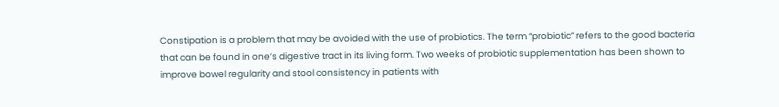Constipation is a problem that may be avoided with the use of probiotics. The term “probiotic” refers to the good bacteria that can be found in one’s digestive tract in its living form. Two weeks of probiotic supplementation has been shown to improve bowel regularity and stool consistency in patients with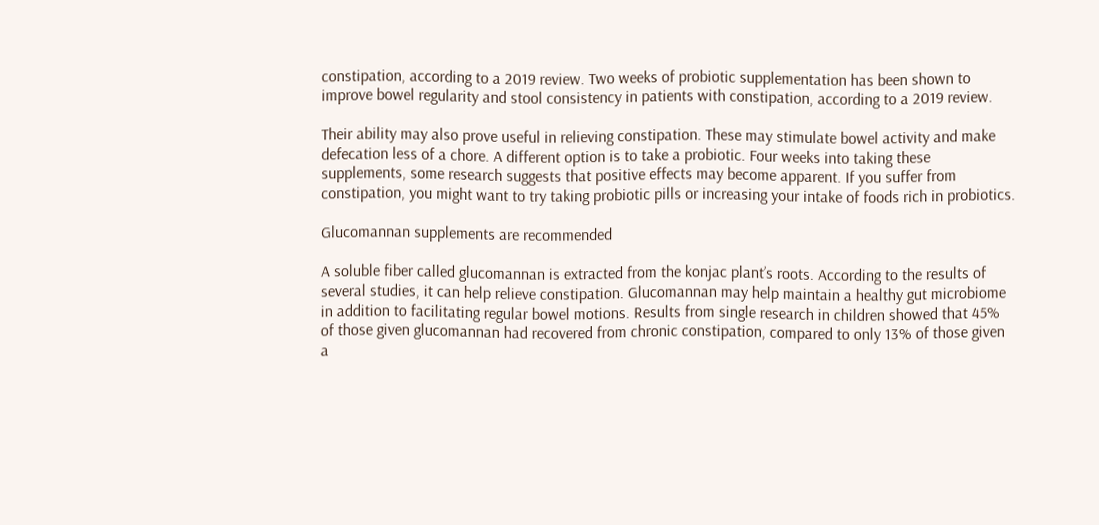constipation, according to a 2019 review. Two weeks of probiotic supplementation has been shown to improve bowel regularity and stool consistency in patients with constipation, according to a 2019 review.

Their ability may also prove useful in relieving constipation. These may stimulate bowel activity and make defecation less of a chore. A different option is to take a probiotic. Four weeks into taking these supplements, some research suggests that positive effects may become apparent. If you suffer from constipation, you might want to try taking probiotic pills or increasing your intake of foods rich in probiotics.

Glucomannan supplements are recommended

A soluble fiber called glucomannan is extracted from the konjac plant’s roots. According to the results of several studies, it can help relieve constipation. Glucomannan may help maintain a healthy gut microbiome in addition to facilitating regular bowel motions. Results from single research in children showed that 45% of those given glucomannan had recovered from chronic constipation, compared to only 13% of those given a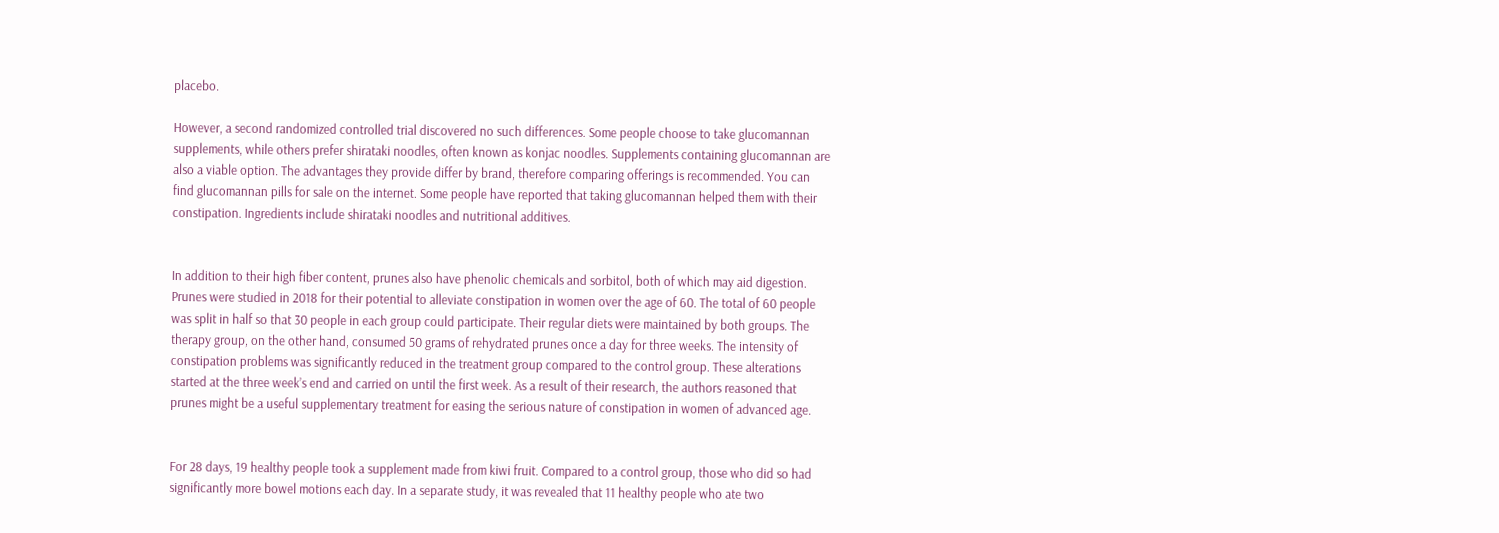placebo.

However, a second randomized controlled trial discovered no such differences. Some people choose to take glucomannan supplements, while others prefer shirataki noodles, often known as konjac noodles. Supplements containing glucomannan are also a viable option. The advantages they provide differ by brand, therefore comparing offerings is recommended. You can find glucomannan pills for sale on the internet. Some people have reported that taking glucomannan helped them with their constipation. Ingredients include shirataki noodles and nutritional additives.


In addition to their high fiber content, prunes also have phenolic chemicals and sorbitol, both of which may aid digestion. Prunes were studied in 2018 for their potential to alleviate constipation in women over the age of 60. The total of 60 people was split in half so that 30 people in each group could participate. Their regular diets were maintained by both groups. The therapy group, on the other hand, consumed 50 grams of rehydrated prunes once a day for three weeks. The intensity of constipation problems was significantly reduced in the treatment group compared to the control group. These alterations started at the three week’s end and carried on until the first week. As a result of their research, the authors reasoned that prunes might be a useful supplementary treatment for easing the serious nature of constipation in women of advanced age.


For 28 days, 19 healthy people took a supplement made from kiwi fruit. Compared to a control group, those who did so had significantly more bowel motions each day. In a separate study, it was revealed that 11 healthy people who ate two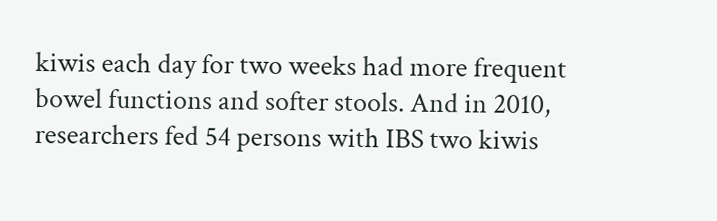kiwis each day for two weeks had more frequent bowel functions and softer stools. And in 2010, researchers fed 54 persons with IBS two kiwis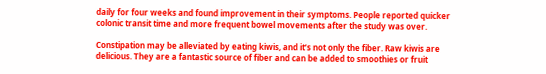daily for four weeks and found improvement in their symptoms. People reported quicker colonic transit time and more frequent bowel movements after the study was over.

Constipation may be alleviated by eating kiwis, and it’s not only the fiber. Raw kiwis are delicious. They are a fantastic source of fiber and can be added to smoothies or fruit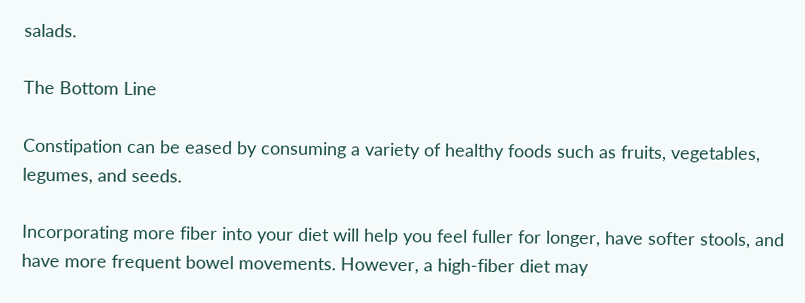salads.

The Bottom Line

Constipation can be eased by consuming a variety of healthy foods such as fruits, vegetables, legumes, and seeds.

Incorporating more fiber into your diet will help you feel fuller for longer, have softer stools, and have more frequent bowel movements. However, a high-fiber diet may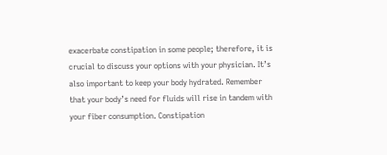exacerbate constipation in some people; therefore, it is crucial to discuss your options with your physician. It’s also important to keep your body hydrated. Remember that your body’s need for fluids will rise in tandem with your fiber consumption. Constipation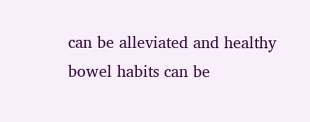can be alleviated and healthy bowel habits can be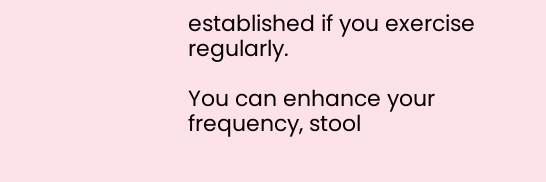established if you exercise regularly.

You can enhance your frequency, stool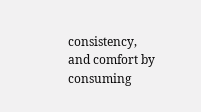consistency, and comfort by consuming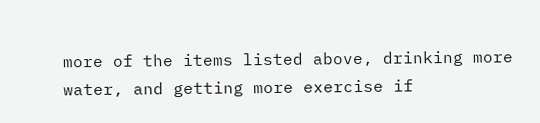more of the items listed above, drinking more water, and getting more exercise if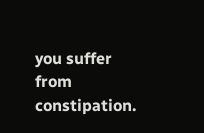you suffer from constipation.